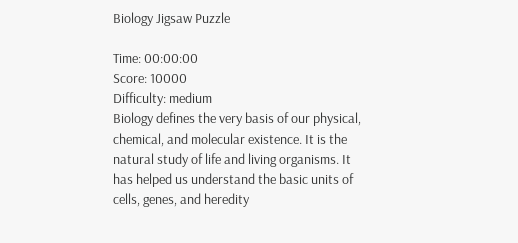Biology Jigsaw Puzzle

Time: 00:00:00
Score: 10000
Difficulty: medium
Biology defines the very basis of our physical, chemical, and molecular existence. It is the natural study of life and living organisms. It has helped us understand the basic units of cells, genes, and heredity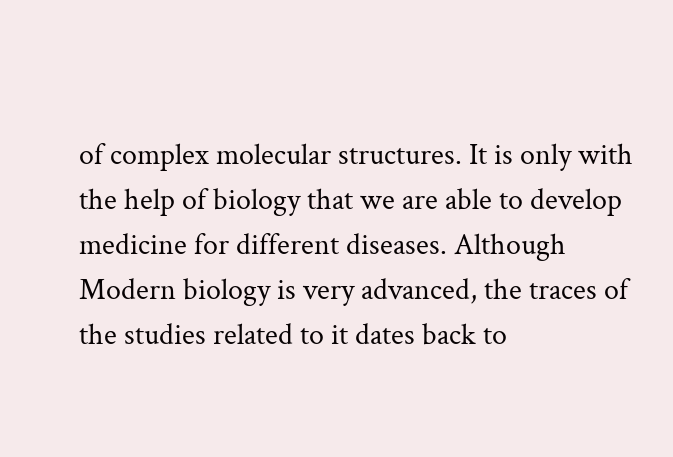of complex molecular structures. It is only with the help of biology that we are able to develop medicine for different diseases. Although Modern biology is very advanced, the traces of the studies related to it dates back to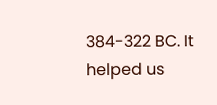384-322 BC. It helped us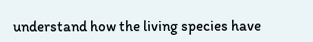understand how the living species have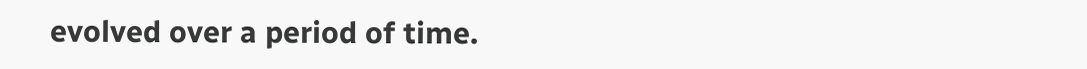evolved over a period of time.